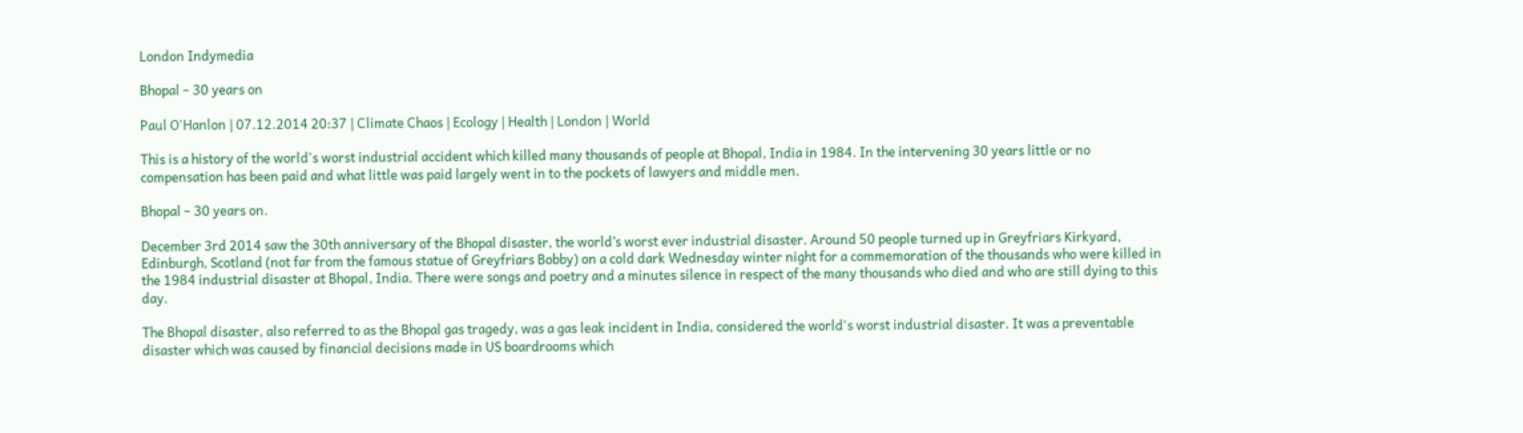London Indymedia

Bhopal – 30 years on

Paul O'Hanlon | 07.12.2014 20:37 | Climate Chaos | Ecology | Health | London | World

This is a history of the world's worst industrial accident which killed many thousands of people at Bhopal, India in 1984. In the intervening 30 years little or no compensation has been paid and what little was paid largely went in to the pockets of lawyers and middle men.

Bhopal – 30 years on.

December 3rd 2014 saw the 30th anniversary of the Bhopal disaster, the world’s worst ever industrial disaster. Around 50 people turned up in Greyfriars Kirkyard, Edinburgh, Scotland (not far from the famous statue of Greyfriars Bobby) on a cold dark Wednesday winter night for a commemoration of the thousands who were killed in the 1984 industrial disaster at Bhopal, India. There were songs and poetry and a minutes silence in respect of the many thousands who died and who are still dying to this day.

The Bhopal disaster, also referred to as the Bhopal gas tragedy, was a gas leak incident in India, considered the world's worst industrial disaster. It was a preventable disaster which was caused by financial decisions made in US boardrooms which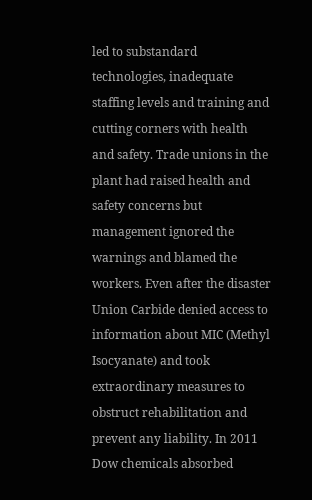led to substandard technologies, inadequate staffing levels and training and cutting corners with health and safety. Trade unions in the plant had raised health and safety concerns but management ignored the warnings and blamed the workers. Even after the disaster Union Carbide denied access to information about MIC (Methyl Isocyanate) and took extraordinary measures to obstruct rehabilitation and prevent any liability. In 2011 Dow chemicals absorbed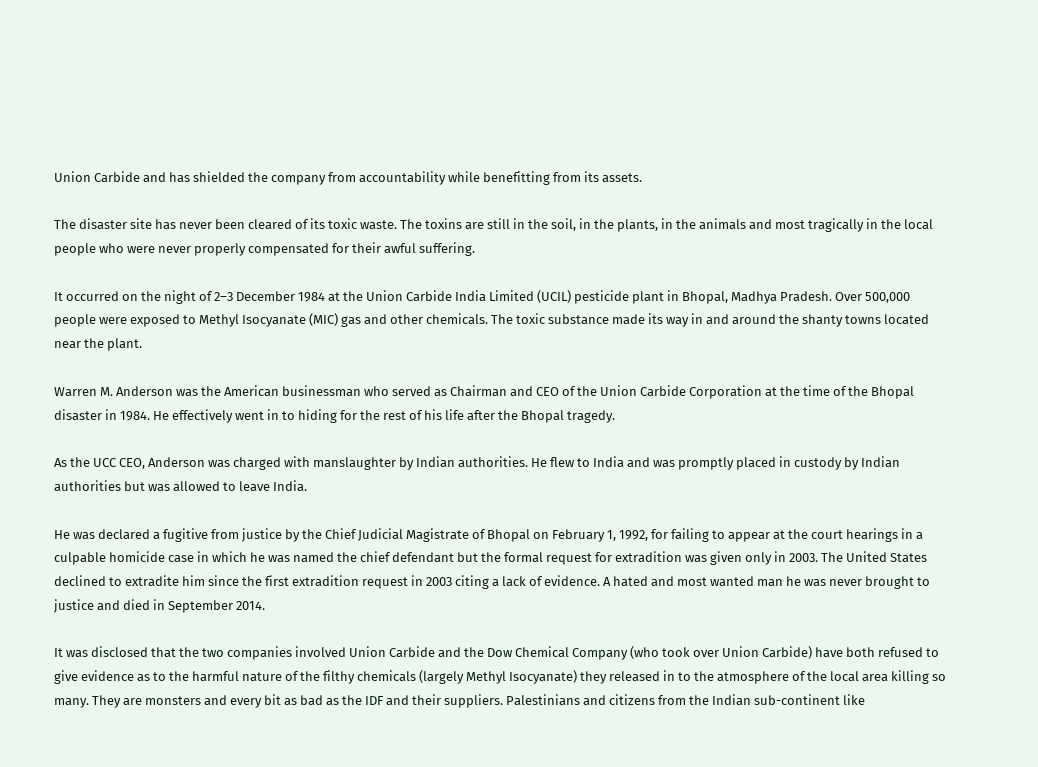Union Carbide and has shielded the company from accountability while benefitting from its assets.

The disaster site has never been cleared of its toxic waste. The toxins are still in the soil, in the plants, in the animals and most tragically in the local people who were never properly compensated for their awful suffering.

It occurred on the night of 2–3 December 1984 at the Union Carbide India Limited (UCIL) pesticide plant in Bhopal, Madhya Pradesh. Over 500,000 people were exposed to Methyl Isocyanate (MIC) gas and other chemicals. The toxic substance made its way in and around the shanty towns located near the plant.

Warren M. Anderson was the American businessman who served as Chairman and CEO of the Union Carbide Corporation at the time of the Bhopal disaster in 1984. He effectively went in to hiding for the rest of his life after the Bhopal tragedy.

As the UCC CEO, Anderson was charged with manslaughter by Indian authorities. He flew to India and was promptly placed in custody by Indian authorities but was allowed to leave India.

He was declared a fugitive from justice by the Chief Judicial Magistrate of Bhopal on February 1, 1992, for failing to appear at the court hearings in a culpable homicide case in which he was named the chief defendant but the formal request for extradition was given only in 2003. The United States declined to extradite him since the first extradition request in 2003 citing a lack of evidence. A hated and most wanted man he was never brought to justice and died in September 2014.

It was disclosed that the two companies involved Union Carbide and the Dow Chemical Company (who took over Union Carbide) have both refused to give evidence as to the harmful nature of the filthy chemicals (largely Methyl Isocyanate) they released in to the atmosphere of the local area killing so many. They are monsters and every bit as bad as the IDF and their suppliers. Palestinians and citizens from the Indian sub-continent like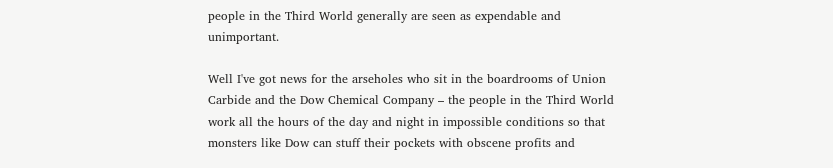people in the Third World generally are seen as expendable and unimportant.

Well I've got news for the arseholes who sit in the boardrooms of Union Carbide and the Dow Chemical Company – the people in the Third World work all the hours of the day and night in impossible conditions so that monsters like Dow can stuff their pockets with obscene profits and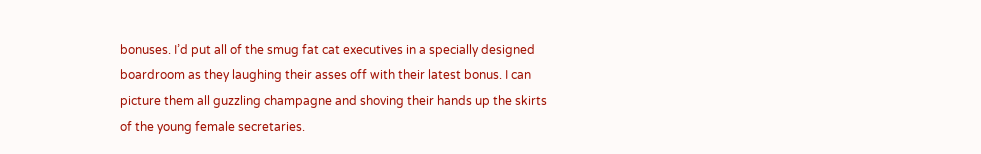bonuses. I’d put all of the smug fat cat executives in a specially designed boardroom as they laughing their asses off with their latest bonus. I can picture them all guzzling champagne and shoving their hands up the skirts of the young female secretaries.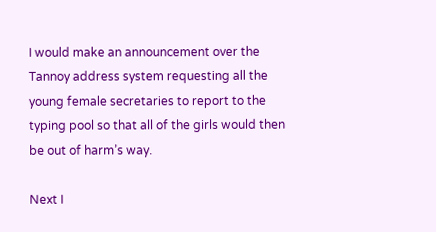I would make an announcement over the Tannoy address system requesting all the young female secretaries to report to the typing pool so that all of the girls would then be out of harm’s way.

Next I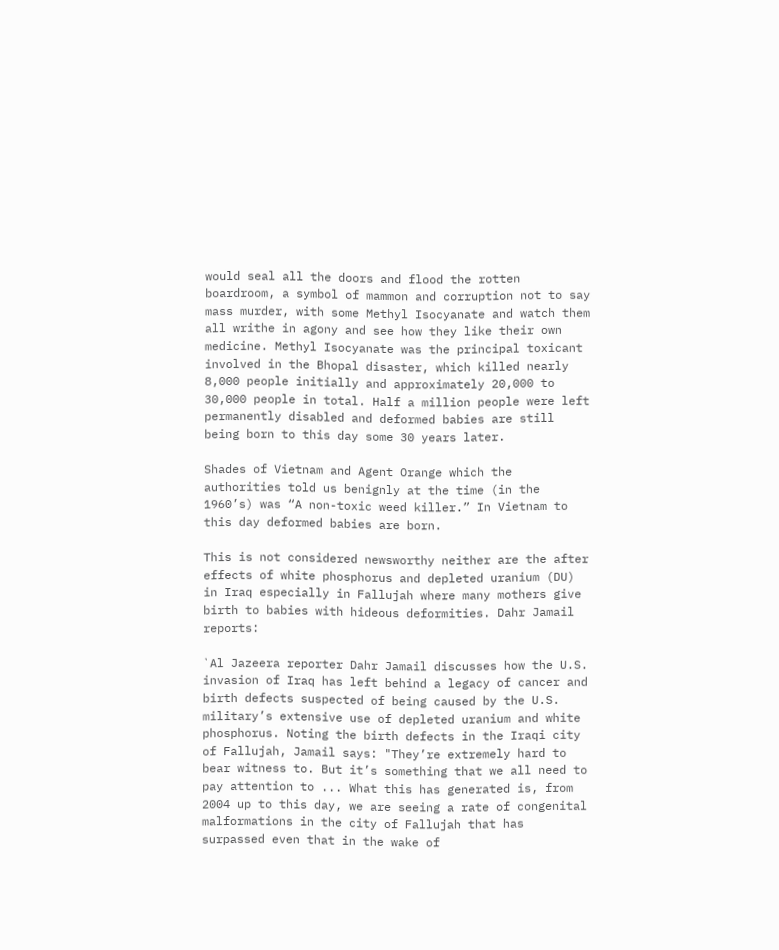would seal all the doors and flood the rotten boardroom, a symbol of mammon and corruption not to say mass murder, with some Methyl Isocyanate and watch them all writhe in agony and see how they like their own medicine. Methyl Isocyanate was the principal toxicant involved in the Bhopal disaster, which killed nearly 8,000 people initially and approximately 20,000 to 30,000 people in total. Half a million people were left permanently disabled and deformed babies are still being born to this day some 30 years later.

Shades of Vietnam and Agent Orange which the authorities told us benignly at the time (in the 1960’s) was “A non-toxic weed killer.” In Vietnam to this day deformed babies are born.

This is not considered newsworthy neither are the after effects of white phosphorus and depleted uranium (DU) in Iraq especially in Fallujah where many mothers give birth to babies with hideous deformities. Dahr Jamail reports:

`Al Jazeera reporter Dahr Jamail discusses how the U.S. invasion of Iraq has left behind a legacy of cancer and birth defects suspected of being caused by the U.S. military’s extensive use of depleted uranium and white phosphorus. Noting the birth defects in the Iraqi city of Fallujah, Jamail says: "They’re extremely hard to bear witness to. But it’s something that we all need to pay attention to ... What this has generated is, from 2004 up to this day, we are seeing a rate of congenital malformations in the city of Fallujah that has surpassed even that in the wake of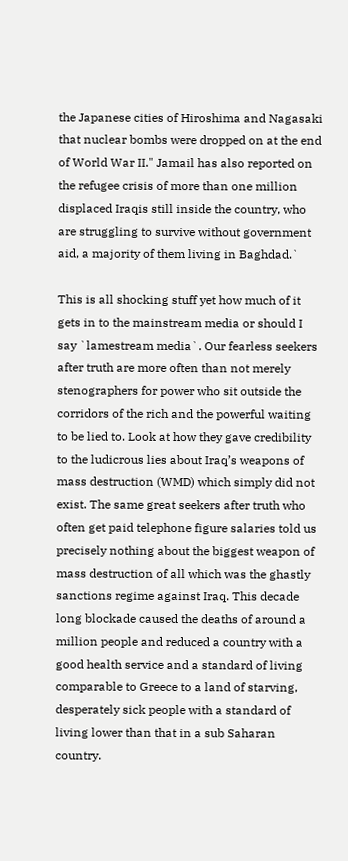the Japanese cities of Hiroshima and Nagasaki that nuclear bombs were dropped on at the end of World War II." Jamail has also reported on the refugee crisis of more than one million displaced Iraqis still inside the country, who are struggling to survive without government aid, a majority of them living in Baghdad.`

This is all shocking stuff yet how much of it gets in to the mainstream media or should I say `lamestream media`. Our fearless seekers after truth are more often than not merely stenographers for power who sit outside the corridors of the rich and the powerful waiting to be lied to. Look at how they gave credibility to the ludicrous lies about Iraq’s weapons of mass destruction (WMD) which simply did not exist. The same great seekers after truth who often get paid telephone figure salaries told us precisely nothing about the biggest weapon of mass destruction of all which was the ghastly sanctions regime against Iraq. This decade long blockade caused the deaths of around a million people and reduced a country with a good health service and a standard of living comparable to Greece to a land of starving, desperately sick people with a standard of living lower than that in a sub Saharan country.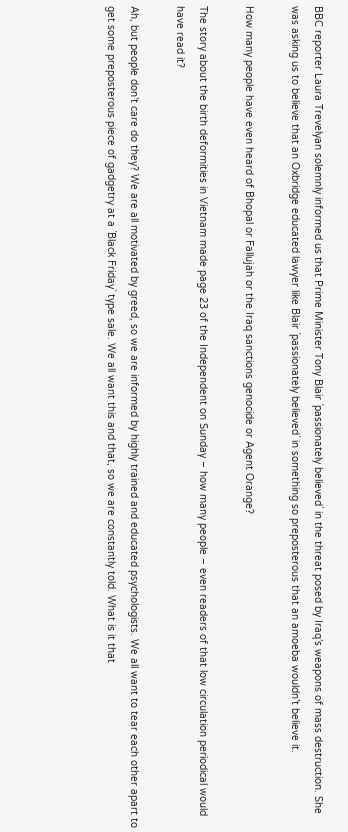BBC reporter Laura Trevelyan solemnly informed us that Prime Minister Tony Blair `passionately believed` in the threat posed by Iraq’s weapons of mass destruction. She was asking us to believe that an Oxbridge educated lawyer like Blair `passionately believed` in something so preposterous that an amoeba wouldn’t believe it.

How many people have even heard of Bhopal or Fallujah or the Iraq sanctions genocide or Agent Orange?

The story about the birth deformities in Vietnam made page 23 of the Independent on Sunday – how many people – even readers of that low circulation periodical would have read it?

Ah, but people don’t care do they? We are all motivated by greed, so we are informed by highly trained and educated psychologists. We all want to tear each other apart to get some preposterous piece of gadgetry at a `Black Friday` type sale. We all want this and that, so we are constantly told. What is it that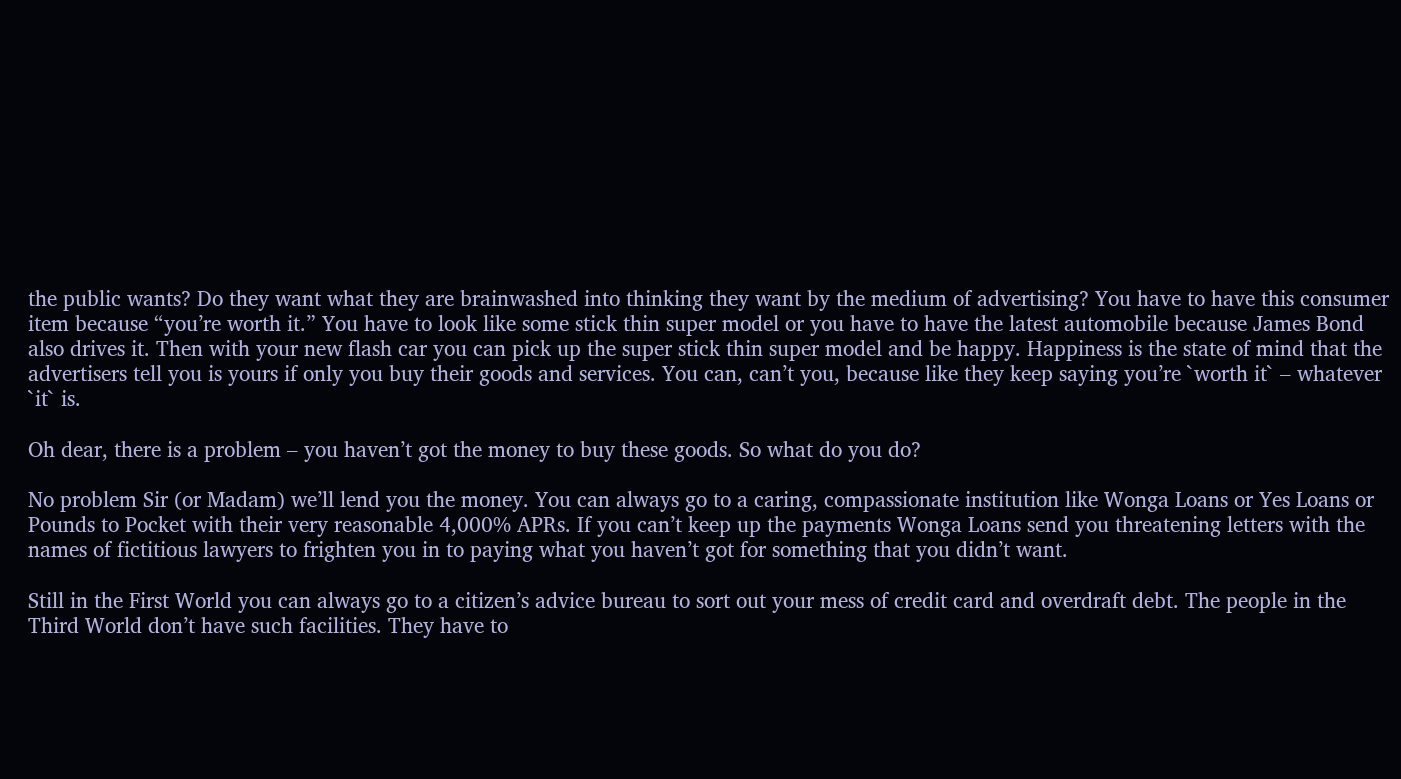the public wants? Do they want what they are brainwashed into thinking they want by the medium of advertising? You have to have this consumer item because “you’re worth it.” You have to look like some stick thin super model or you have to have the latest automobile because James Bond also drives it. Then with your new flash car you can pick up the super stick thin super model and be happy. Happiness is the state of mind that the advertisers tell you is yours if only you buy their goods and services. You can, can’t you, because like they keep saying you’re `worth it` – whatever `it` is.

Oh dear, there is a problem – you haven’t got the money to buy these goods. So what do you do?

No problem Sir (or Madam) we’ll lend you the money. You can always go to a caring, compassionate institution like Wonga Loans or Yes Loans or Pounds to Pocket with their very reasonable 4,000% APRs. If you can’t keep up the payments Wonga Loans send you threatening letters with the names of fictitious lawyers to frighten you in to paying what you haven’t got for something that you didn’t want.

Still in the First World you can always go to a citizen’s advice bureau to sort out your mess of credit card and overdraft debt. The people in the Third World don’t have such facilities. They have to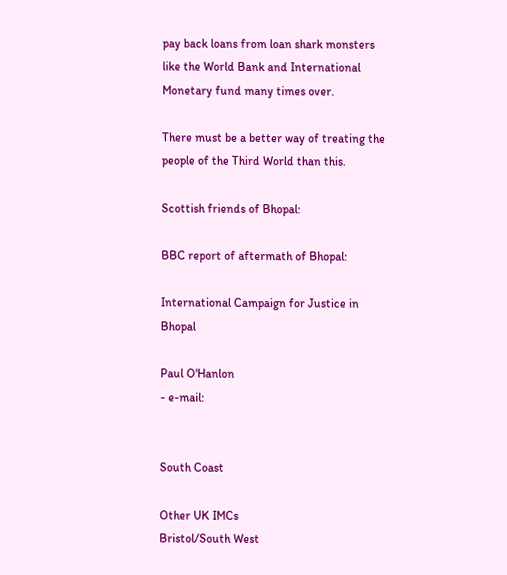pay back loans from loan shark monsters like the World Bank and International Monetary fund many times over.

There must be a better way of treating the people of the Third World than this.

Scottish friends of Bhopal:

BBC report of aftermath of Bhopal:

International Campaign for Justice in Bhopal

Paul O'Hanlon
- e-mail:


South Coast

Other UK IMCs
Bristol/South West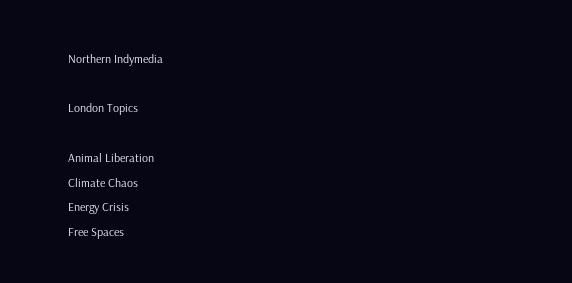Northern Indymedia

London Topics

Animal Liberation
Climate Chaos
Energy Crisis
Free Spaces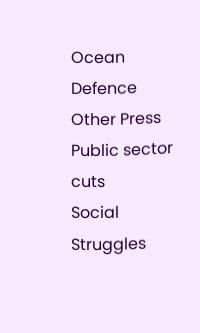Ocean Defence
Other Press
Public sector cuts
Social Struggles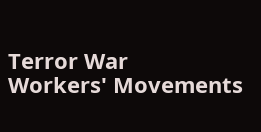Terror War
Workers' Movements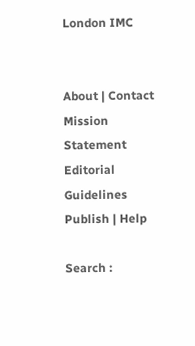London IMC


About | Contact
Mission Statement
Editorial Guidelines
Publish | Help

Search :